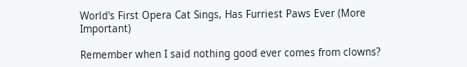World's First Opera Cat Sings, Has Furriest Paws Ever (More Important)

Remember when I said nothing good ever comes from clowns?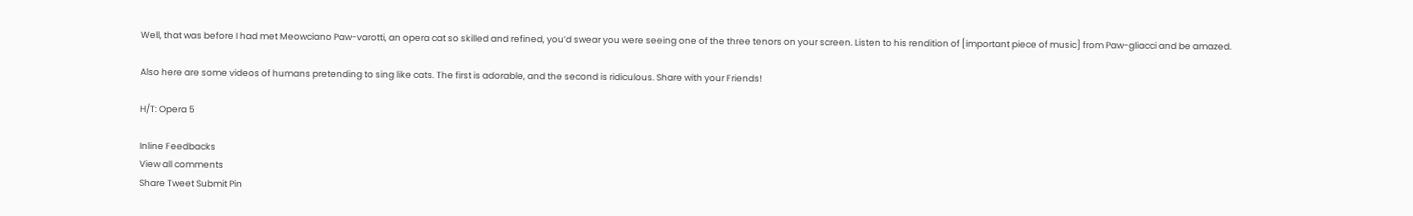Well, that was before I had met Meowciano Paw-varotti, an opera cat so skilled and refined, you’d swear you were seeing one of the three tenors on your screen. Listen to his rendition of [important piece of music] from Paw-gliacci and be amazed.

Also here are some videos of humans pretending to sing like cats. The first is adorable, and the second is ridiculous. Share with your Friends!

H/T: Opera 5

Inline Feedbacks
View all comments
Share Tweet Submit Pin